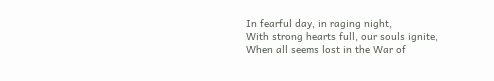In fearful day, in raging night,
With strong hearts full, our souls ignite,
When all seems lost in the War of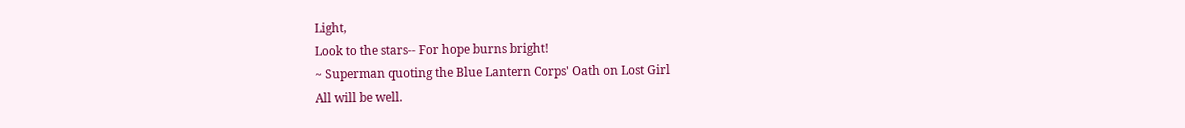Light,
Look to the stars-- For hope burns bright!
~ Superman quoting the Blue Lantern Corps' Oath on Lost Girl
All will be well.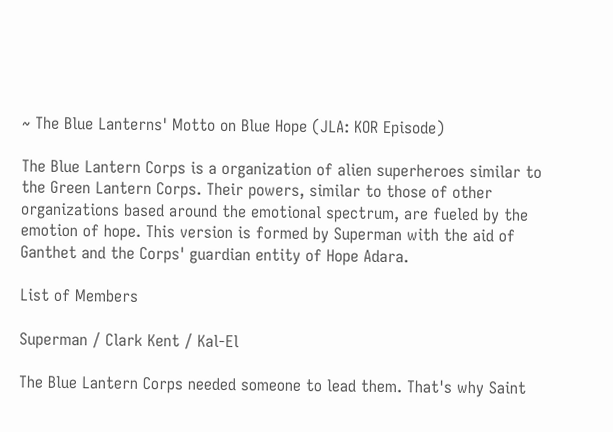~ The Blue Lanterns' Motto on Blue Hope (JLA: KOR Episode)

The Blue Lantern Corps is a organization of alien superheroes similar to the Green Lantern Corps. Their powers, similar to those of other organizations based around the emotional spectrum, are fueled by the emotion of hope. This version is formed by Superman with the aid of Ganthet and the Corps' guardian entity of Hope Adara.

List of Members

Superman / Clark Kent / Kal-El

The Blue Lantern Corps needed someone to lead them. That's why Saint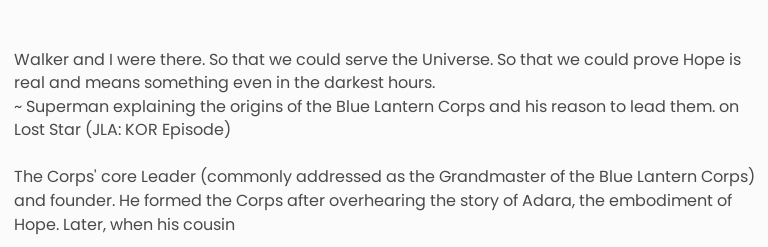Walker and I were there. So that we could serve the Universe. So that we could prove Hope is real and means something even in the darkest hours.
~ Superman explaining the origins of the Blue Lantern Corps and his reason to lead them. on Lost Star (JLA: KOR Episode)

The Corps' core Leader (commonly addressed as the Grandmaster of the Blue Lantern Corps) and founder. He formed the Corps after overhearing the story of Adara, the embodiment of Hope. Later, when his cousin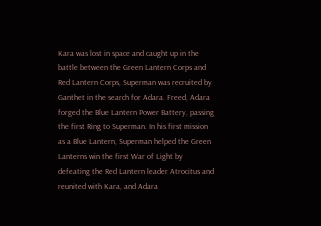Kara was lost in space and caught up in the battle between the Green Lantern Corps and Red Lantern Corps, Superman was recruited by Ganthet in the search for Adara. Freed, Adara forged the Blue Lantern Power Battery, passing the first Ring to Superman. In his first mission as a Blue Lantern, Superman helped the Green Lanterns win the first War of Light by defeating the Red Lantern leader Atrocitus and reunited with Kara, and Adara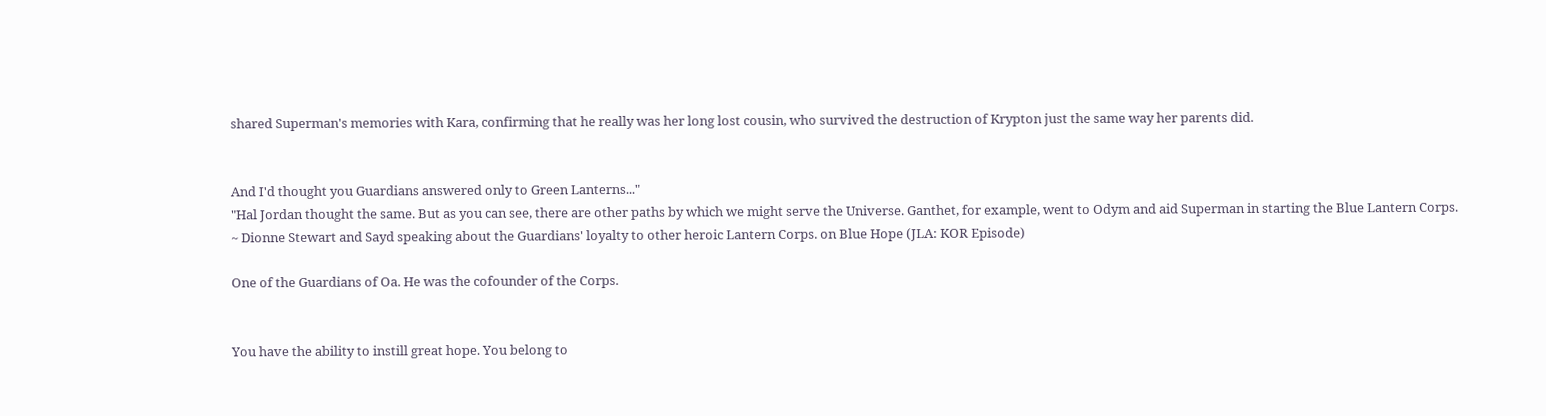shared Superman's memories with Kara, confirming that he really was her long lost cousin, who survived the destruction of Krypton just the same way her parents did.


And I'd thought you Guardians answered only to Green Lanterns..."
"Hal Jordan thought the same. But as you can see, there are other paths by which we might serve the Universe. Ganthet, for example, went to Odym and aid Superman in starting the Blue Lantern Corps.
~ Dionne Stewart and Sayd speaking about the Guardians' loyalty to other heroic Lantern Corps. on Blue Hope (JLA: KOR Episode)

One of the Guardians of Oa. He was the cofounder of the Corps.


You have the ability to instill great hope. You belong to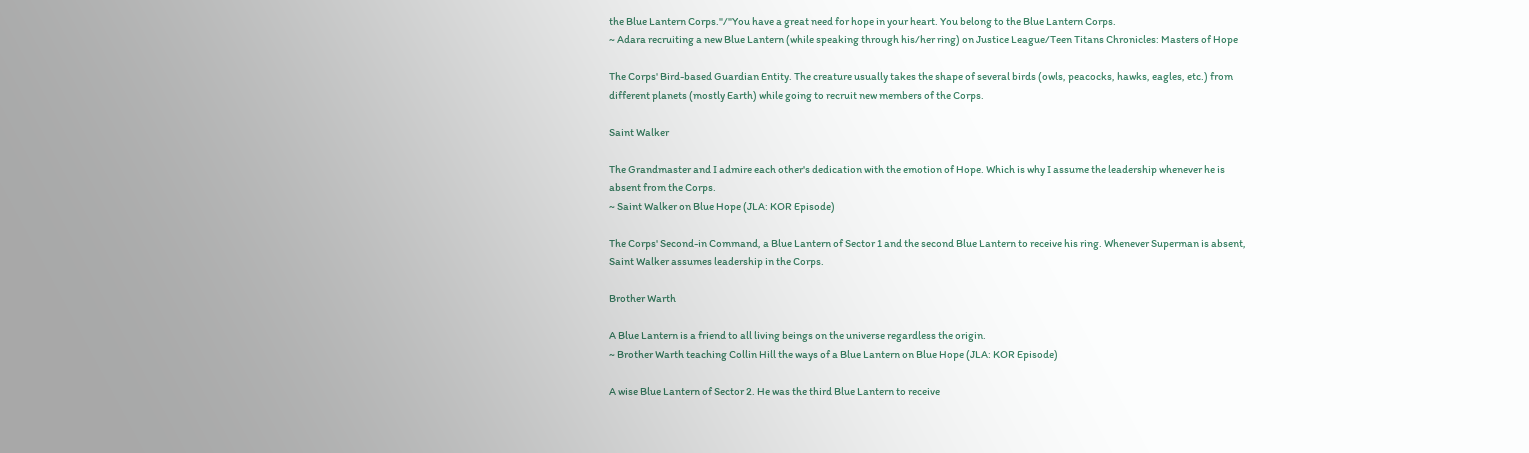the Blue Lantern Corps."/"You have a great need for hope in your heart. You belong to the Blue Lantern Corps.
~ Adara recruiting a new Blue Lantern (while speaking through his/her ring) on Justice League/Teen Titans Chronicles: Masters of Hope

The Corps' Bird-based Guardian Entity. The creature usually takes the shape of several birds (owls, peacocks, hawks, eagles, etc.) from different planets (mostly Earth) while going to recruit new members of the Corps.

Saint Walker

The Grandmaster and I admire each other's dedication with the emotion of Hope. Which is why I assume the leadership whenever he is absent from the Corps.
~ Saint Walker on Blue Hope (JLA: KOR Episode)

The Corps' Second-in Command, a Blue Lantern of Sector 1 and the second Blue Lantern to receive his ring. Whenever Superman is absent, Saint Walker assumes leadership in the Corps.

Brother Warth

A Blue Lantern is a friend to all living beings on the universe regardless the origin.
~ Brother Warth teaching Collin Hill the ways of a Blue Lantern on Blue Hope (JLA: KOR Episode)

A wise Blue Lantern of Sector 2. He was the third Blue Lantern to receive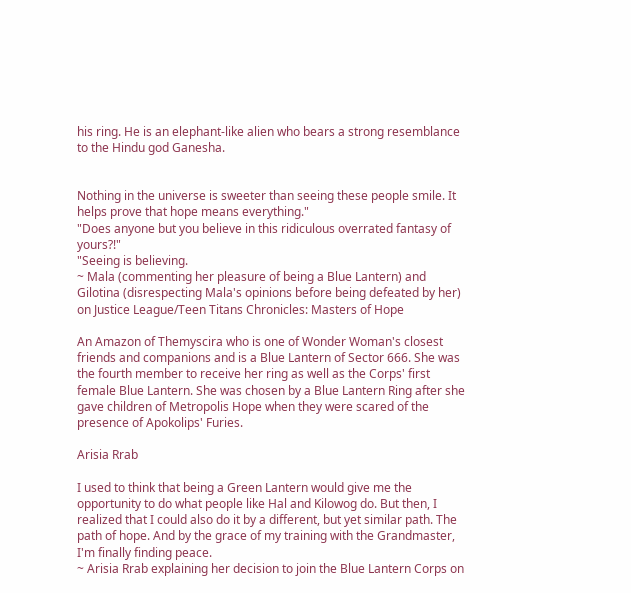his ring. He is an elephant-like alien who bears a strong resemblance to the Hindu god Ganesha.


Nothing in the universe is sweeter than seeing these people smile. It helps prove that hope means everything."
"Does anyone but you believe in this ridiculous overrated fantasy of yours?!"
"Seeing is believing.
~ Mala (commenting her pleasure of being a Blue Lantern) and Gilotina (disrespecting Mala's opinions before being defeated by her) on Justice League/Teen Titans Chronicles: Masters of Hope

An Amazon of Themyscira who is one of Wonder Woman's closest friends and companions and is a Blue Lantern of Sector 666. She was the fourth member to receive her ring as well as the Corps' first female Blue Lantern. She was chosen by a Blue Lantern Ring after she gave children of Metropolis Hope when they were scared of the presence of Apokolips' Furies.

Arisia Rrab

I used to think that being a Green Lantern would give me the opportunity to do what people like Hal and Kilowog do. But then, I realized that I could also do it by a different, but yet similar path. The path of hope. And by the grace of my training with the Grandmaster, I'm finally finding peace.
~ Arisia Rrab explaining her decision to join the Blue Lantern Corps on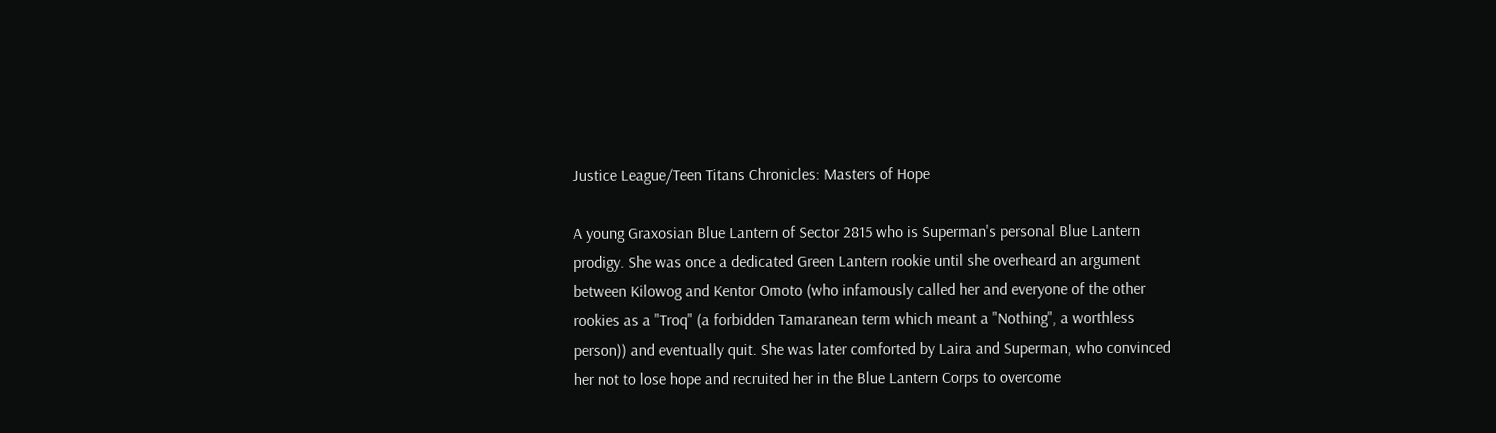Justice League/Teen Titans Chronicles: Masters of Hope

A young Graxosian Blue Lantern of Sector 2815 who is Superman's personal Blue Lantern prodigy. She was once a dedicated Green Lantern rookie until she overheard an argument between Kilowog and Kentor Omoto (who infamously called her and everyone of the other rookies as a "Troq" (a forbidden Tamaranean term which meant a "Nothing", a worthless person)) and eventually quit. She was later comforted by Laira and Superman, who convinced her not to lose hope and recruited her in the Blue Lantern Corps to overcome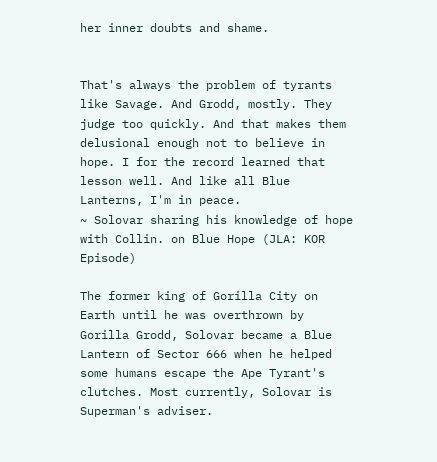her inner doubts and shame.


That's always the problem of tyrants like Savage. And Grodd, mostly. They judge too quickly. And that makes them delusional enough not to believe in hope. I for the record learned that lesson well. And like all Blue Lanterns, I'm in peace.
~ Solovar sharing his knowledge of hope with Collin. on Blue Hope (JLA: KOR Episode)

The former king of Gorilla City on Earth until he was overthrown by Gorilla Grodd, Solovar became a Blue Lantern of Sector 666 when he helped some humans escape the Ape Tyrant's clutches. Most currently, Solovar is Superman's adviser.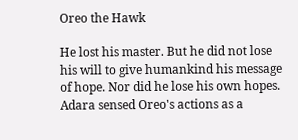Oreo the Hawk

He lost his master. But he did not lose his will to give humankind his message of hope. Nor did he lose his own hopes. Adara sensed Oreo's actions as a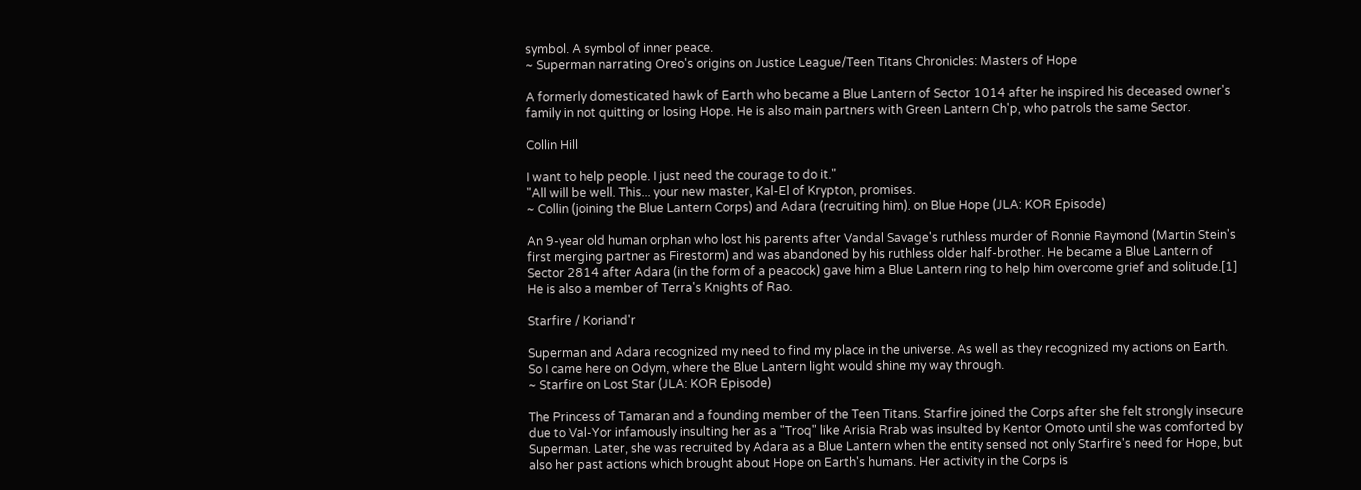symbol. A symbol of inner peace.
~ Superman narrating Oreo's origins on Justice League/Teen Titans Chronicles: Masters of Hope

A formerly domesticated hawk of Earth who became a Blue Lantern of Sector 1014 after he inspired his deceased owner's family in not quitting or losing Hope. He is also main partners with Green Lantern Ch'p, who patrols the same Sector.

Collin Hill

I want to help people. I just need the courage to do it."
"All will be well. This... your new master, Kal-El of Krypton, promises.
~ Collin (joining the Blue Lantern Corps) and Adara (recruiting him). on Blue Hope (JLA: KOR Episode)

An 9-year old human orphan who lost his parents after Vandal Savage's ruthless murder of Ronnie Raymond (Martin Stein's first merging partner as Firestorm) and was abandoned by his ruthless older half-brother. He became a Blue Lantern of Sector 2814 after Adara (in the form of a peacock) gave him a Blue Lantern ring to help him overcome grief and solitude.[1] He is also a member of Terra's Knights of Rao.

Starfire / Koriand'r

Superman and Adara recognized my need to find my place in the universe. As well as they recognized my actions on Earth. So I came here on Odym, where the Blue Lantern light would shine my way through.
~ Starfire on Lost Star (JLA: KOR Episode)

The Princess of Tamaran and a founding member of the Teen Titans. Starfire joined the Corps after she felt strongly insecure due to Val-Yor infamously insulting her as a "Troq" like Arisia Rrab was insulted by Kentor Omoto until she was comforted by Superman. Later, she was recruited by Adara as a Blue Lantern when the entity sensed not only Starfire's need for Hope, but also her past actions which brought about Hope on Earth's humans. Her activity in the Corps is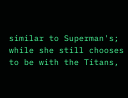similar to Superman's; while she still chooses to be with the Titans,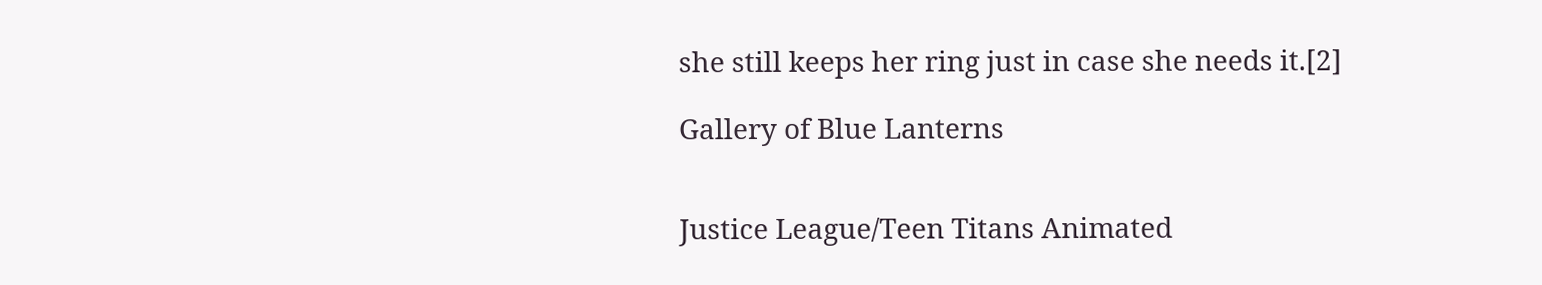she still keeps her ring just in case she needs it.[2]

Gallery of Blue Lanterns


Justice League/Teen Titans Animated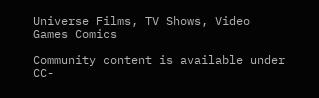Universe Films, TV Shows, Video Games Comics

Community content is available under CC-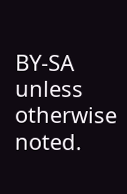BY-SA unless otherwise noted.